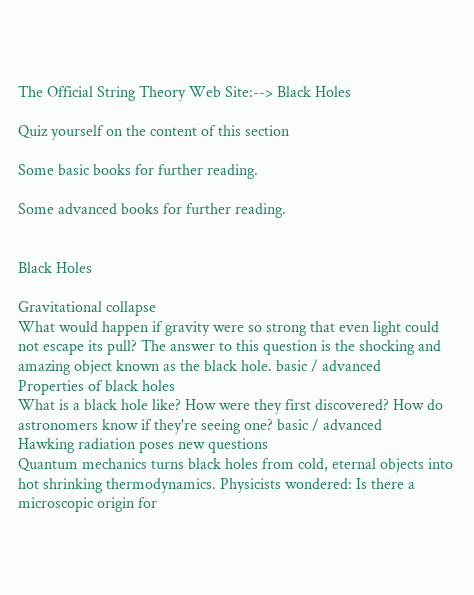The Official String Theory Web Site:--> Black Holes

Quiz yourself on the content of this section

Some basic books for further reading.

Some advanced books for further reading.


Black Holes

Gravitational collapse
What would happen if gravity were so strong that even light could not escape its pull? The answer to this question is the shocking and amazing object known as the black hole. basic / advanced
Properties of black holes
What is a black hole like? How were they first discovered? How do astronomers know if they're seeing one? basic / advanced
Hawking radiation poses new questions
Quantum mechanics turns black holes from cold, eternal objects into hot shrinking thermodynamics. Physicists wondered: Is there a microscopic origin for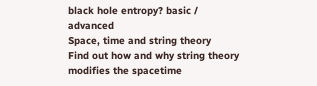black hole entropy? basic / advanced
Space, time and string theory
Find out how and why string theory modifies the spacetime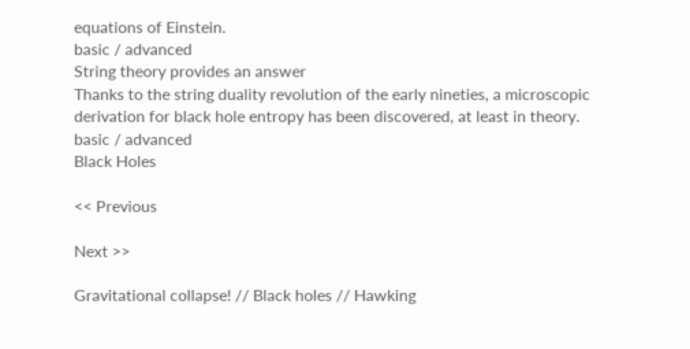equations of Einstein.
basic / advanced
String theory provides an answer
Thanks to the string duality revolution of the early nineties, a microscopic derivation for black hole entropy has been discovered, at least in theory.
basic / advanced
Black Holes

<< Previous

Next >>

Gravitational collapse! // Black holes // Hawking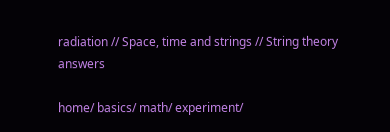radiation // Space, time and strings // String theory answers

home/ basics/ math/ experiment/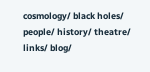cosmology/ black holes/ people/ history/ theatre/ links/ blog/